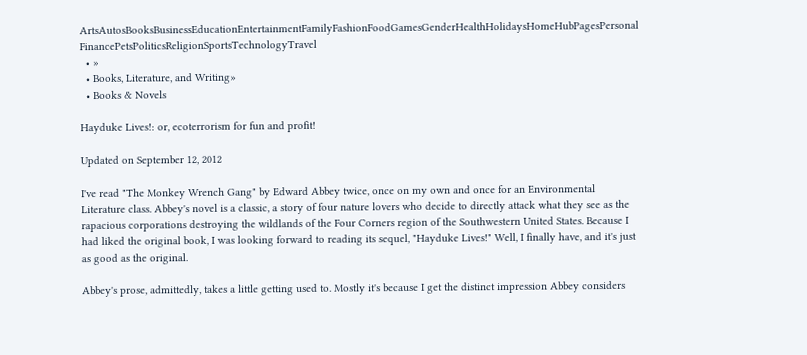ArtsAutosBooksBusinessEducationEntertainmentFamilyFashionFoodGamesGenderHealthHolidaysHomeHubPagesPersonal FinancePetsPoliticsReligionSportsTechnologyTravel
  • »
  • Books, Literature, and Writing»
  • Books & Novels

Hayduke Lives!: or, ecoterrorism for fun and profit!

Updated on September 12, 2012

I've read "The Monkey Wrench Gang" by Edward Abbey twice, once on my own and once for an Environmental Literature class. Abbey's novel is a classic, a story of four nature lovers who decide to directly attack what they see as the rapacious corporations destroying the wildlands of the Four Corners region of the Southwestern United States. Because I had liked the original book, I was looking forward to reading its sequel, "Hayduke Lives!" Well, I finally have, and it's just as good as the original.

Abbey's prose, admittedly, takes a little getting used to. Mostly it's because I get the distinct impression Abbey considers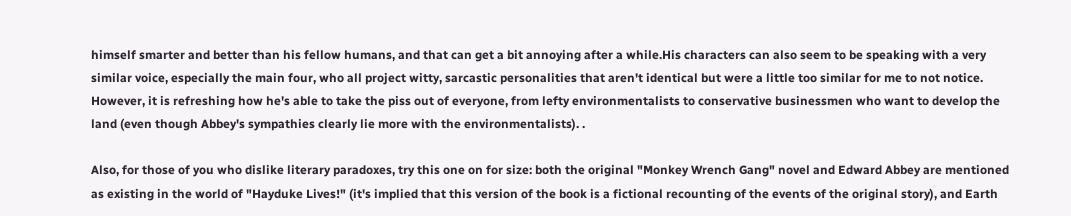himself smarter and better than his fellow humans, and that can get a bit annoying after a while.His characters can also seem to be speaking with a very similar voice, especially the main four, who all project witty, sarcastic personalities that aren't identical but were a little too similar for me to not notice. However, it is refreshing how he's able to take the piss out of everyone, from lefty environmentalists to conservative businessmen who want to develop the land (even though Abbey's sympathies clearly lie more with the environmentalists). .

Also, for those of you who dislike literary paradoxes, try this one on for size: both the original "Monkey Wrench Gang" novel and Edward Abbey are mentioned as existing in the world of "Hayduke Lives!" (it's implied that this version of the book is a fictional recounting of the events of the original story), and Earth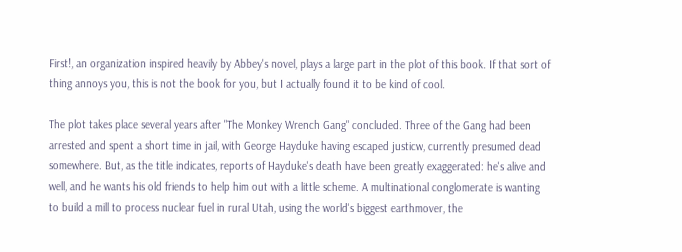First!, an organization inspired heavily by Abbey's novel, plays a large part in the plot of this book. If that sort of thing annoys you, this is not the book for you, but I actually found it to be kind of cool.

The plot takes place several years after "The Monkey Wrench Gang" concluded. Three of the Gang had been arrested and spent a short time in jail, with George Hayduke having escaped justicw, currently presumed dead somewhere. But, as the title indicates, reports of Hayduke's death have been greatly exaggerated: he's alive and well, and he wants his old friends to help him out with a little scheme. A multinational conglomerate is wanting to build a mill to process nuclear fuel in rural Utah, using the world's biggest earthmover, the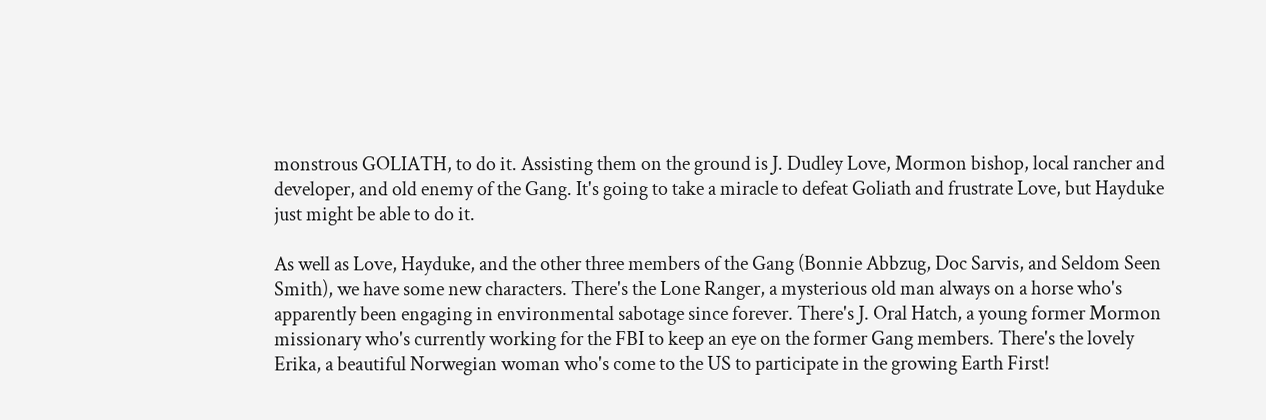monstrous GOLIATH, to do it. Assisting them on the ground is J. Dudley Love, Mormon bishop, local rancher and developer, and old enemy of the Gang. It's going to take a miracle to defeat Goliath and frustrate Love, but Hayduke just might be able to do it.

As well as Love, Hayduke, and the other three members of the Gang (Bonnie Abbzug, Doc Sarvis, and Seldom Seen Smith), we have some new characters. There's the Lone Ranger, a mysterious old man always on a horse who's apparently been engaging in environmental sabotage since forever. There's J. Oral Hatch, a young former Mormon missionary who's currently working for the FBI to keep an eye on the former Gang members. There's the lovely Erika, a beautiful Norwegian woman who's come to the US to participate in the growing Earth First!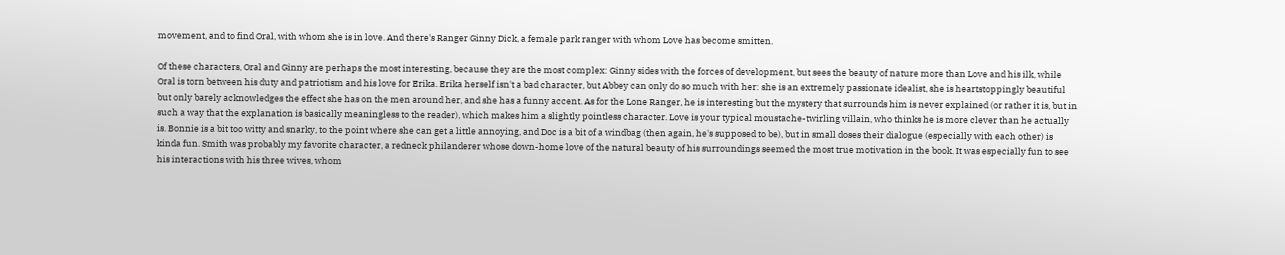movement, and to find Oral, with whom she is in love. And there's Ranger Ginny Dick, a female park ranger with whom Love has become smitten.

Of these characters, Oral and Ginny are perhaps the most interesting, because they are the most complex: Ginny sides with the forces of development, but sees the beauty of nature more than Love and his ilk, while Oral is torn between his duty and patriotism and his love for Erika. Erika herself isn't a bad character, but Abbey can only do so much with her: she is an extremely passionate idealist, she is heartstoppingly beautiful but only barely acknowledges the effect she has on the men around her, and she has a funny accent. As for the Lone Ranger, he is interesting but the mystery that surrounds him is never explained (or rather it is, but in such a way that the explanation is basically meaningless to the reader), which makes him a slightly pointless character. Love is your typical moustache-twirling villain, who thinks he is more clever than he actually is. Bonnie is a bit too witty and snarky, to the point where she can get a little annoying, and Doc is a bit of a windbag (then again, he's supposed to be), but in small doses their dialogue (especially with each other) is kinda fun. Smith was probably my favorite character, a redneck philanderer whose down-home love of the natural beauty of his surroundings seemed the most true motivation in the book. It was especially fun to see his interactions with his three wives, whom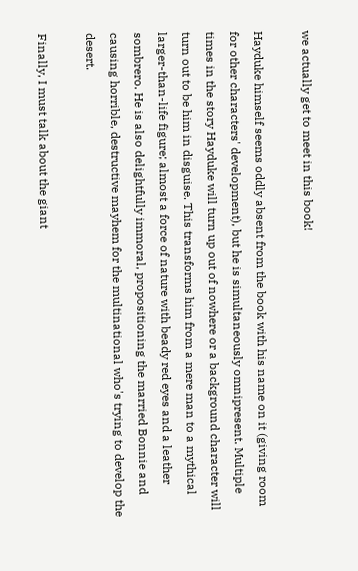we actually get to meet in this book!

Hayduke himself seems oddly absent from the book with his name on it (giving room for other characters' development), but he is simultaneously omnipresent. Multiple times in the story Hayduke will turn up out of nowhere or a background character will turn out to be him in disguise. This transforms him from a mere man to a mythical larger-than-life figure; almost a force of nature with beady red eyes and a leather sombrero. He is also delightfully immoral, propositioning the married Bonnie and causing horrible, destructive mayhem for the multinational who's trying to develop the desert.

Finally, I must talk about the giant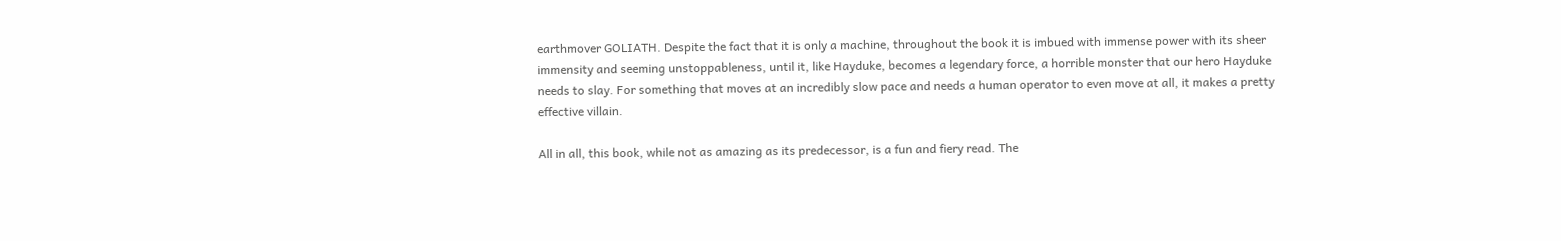earthmover GOLIATH. Despite the fact that it is only a machine, throughout the book it is imbued with immense power with its sheer immensity and seeming unstoppableness, until it, like Hayduke, becomes a legendary force, a horrible monster that our hero Hayduke needs to slay. For something that moves at an incredibly slow pace and needs a human operator to even move at all, it makes a pretty effective villain.

All in all, this book, while not as amazing as its predecessor, is a fun and fiery read. The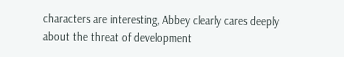characters are interesting, Abbey clearly cares deeply about the threat of development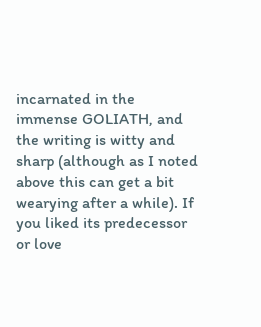incarnated in the immense GOLIATH, and the writing is witty and sharp (although as I noted above this can get a bit wearying after a while). If you liked its predecessor or love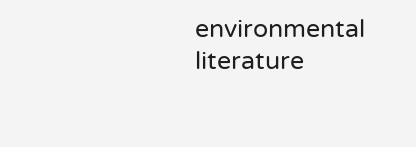environmental literature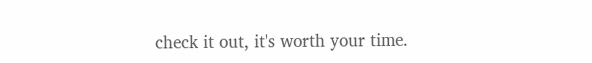check it out, it's worth your time.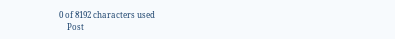0 of 8192 characters used
    Post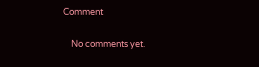Comment

    No comments yet.